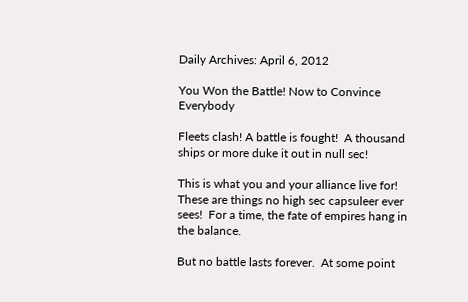Daily Archives: April 6, 2012

You Won the Battle! Now to Convince Everybody

Fleets clash! A battle is fought!  A thousand ships or more duke it out in null sec!

This is what you and your alliance live for!  These are things no high sec capsuleer ever sees!  For a time, the fate of empires hang in the balance.

But no battle lasts forever.  At some point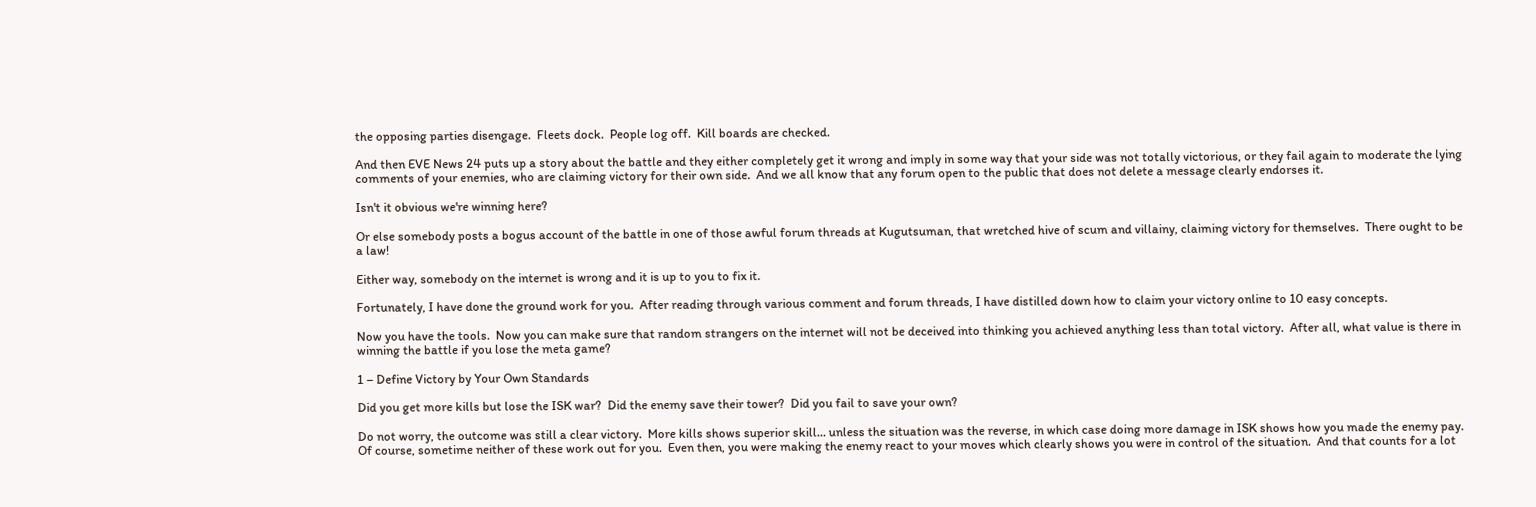the opposing parties disengage.  Fleets dock.  People log off.  Kill boards are checked.

And then EVE News 24 puts up a story about the battle and they either completely get it wrong and imply in some way that your side was not totally victorious, or they fail again to moderate the lying comments of your enemies, who are claiming victory for their own side.  And we all know that any forum open to the public that does not delete a message clearly endorses it.

Isn't it obvious we're winning here?

Or else somebody posts a bogus account of the battle in one of those awful forum threads at Kugutsuman, that wretched hive of scum and villainy, claiming victory for themselves.  There ought to be a law!

Either way, somebody on the internet is wrong and it is up to you to fix it.

Fortunately, I have done the ground work for you.  After reading through various comment and forum threads, I have distilled down how to claim your victory online to 10 easy concepts.

Now you have the tools.  Now you can make sure that random strangers on the internet will not be deceived into thinking you achieved anything less than total victory.  After all, what value is there in winning the battle if you lose the meta game?

1 – Define Victory by Your Own Standards

Did you get more kills but lose the ISK war?  Did the enemy save their tower?  Did you fail to save your own?

Do not worry, the outcome was still a clear victory.  More kills shows superior skill… unless the situation was the reverse, in which case doing more damage in ISK shows how you made the enemy pay.  Of course, sometime neither of these work out for you.  Even then, you were making the enemy react to your moves which clearly shows you were in control of the situation.  And that counts for a lot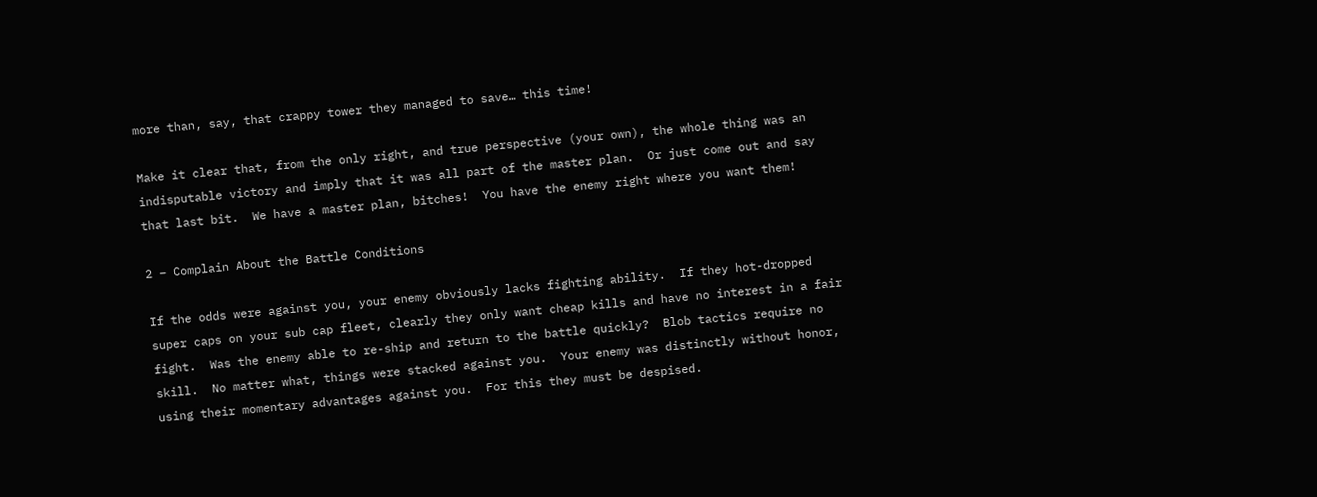more than, say, that crappy tower they managed to save… this time!

Make it clear that, from the only right, and true perspective (your own), the whole thing was an indisputable victory and imply that it was all part of the master plan.  Or just come out and say that last bit.  We have a master plan, bitches!  You have the enemy right where you want them!

2 – Complain About the Battle Conditions

If the odds were against you, your enemy obviously lacks fighting ability.  If they hot-dropped super caps on your sub cap fleet, clearly they only want cheap kills and have no interest in a fair fight.  Was the enemy able to re-ship and return to the battle quickly?  Blob tactics require no skill.  No matter what, things were stacked against you.  Your enemy was distinctly without honor, using their momentary advantages against you.  For this they must be despised.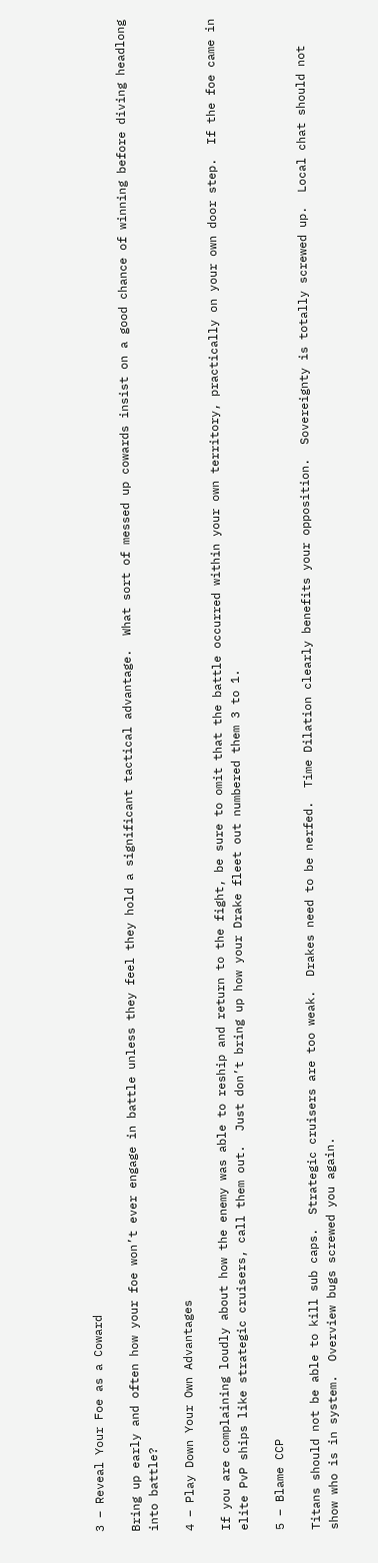3 – Reveal Your Foe as a Coward

Bring up early and often how your foe won’t ever engage in battle unless they feel they hold a significant tactical advantage.  What sort of messed up cowards insist on a good chance of winning before diving headlong into battle?

4 – Play Down Your Own Advantages

If you are complaining loudly about how the enemy was able to reship and return to the fight, be sure to omit that the battle occurred within your own territory, practically on your own door step.  If the foe came in elite PvP ships like strategic cruisers, call them out.  Just don’t bring up how your Drake fleet out numbered them 3 to 1.

5 – Blame CCP

Titans should not be able to kill sub caps.  Strategic cruisers are too weak.  Drakes need to be nerfed.  Time Dilation clearly benefits your opposition.  Sovereignty is totally screwed up.  Local chat should not show who is in system.  Overview bugs screwed you again.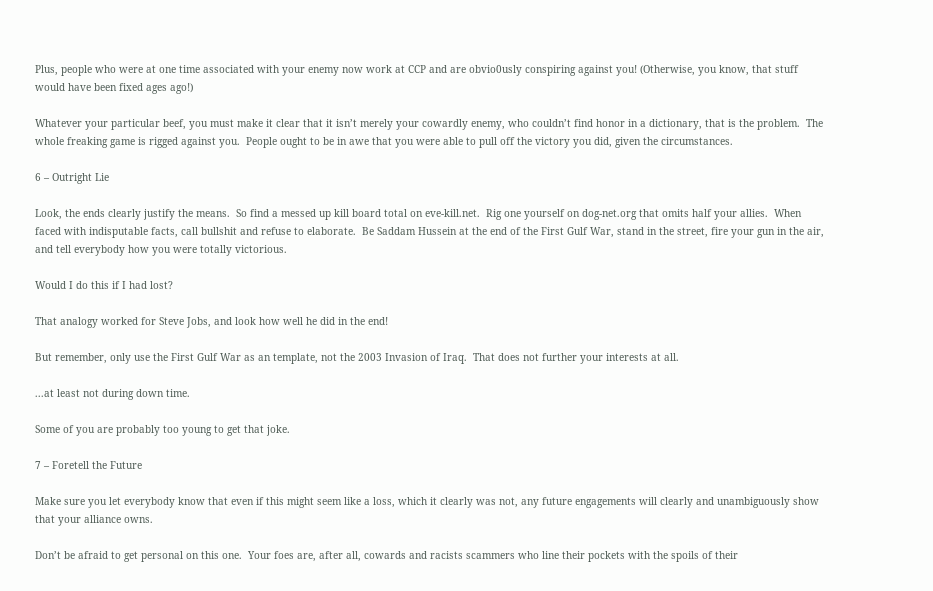Plus, people who were at one time associated with your enemy now work at CCP and are obvio0usly conspiring against you! (Otherwise, you know, that stuff would have been fixed ages ago!)

Whatever your particular beef, you must make it clear that it isn’t merely your cowardly enemy, who couldn’t find honor in a dictionary, that is the problem.  The whole freaking game is rigged against you.  People ought to be in awe that you were able to pull off the victory you did, given the circumstances.

6 – Outright Lie

Look, the ends clearly justify the means.  So find a messed up kill board total on eve-kill.net.  Rig one yourself on dog-net.org that omits half your allies.  When faced with indisputable facts, call bullshit and refuse to elaborate.  Be Saddam Hussein at the end of the First Gulf War, stand in the street, fire your gun in the air, and tell everybody how you were totally victorious.

Would I do this if I had lost?

That analogy worked for Steve Jobs, and look how well he did in the end!

But remember, only use the First Gulf War as an template, not the 2003 Invasion of Iraq.  That does not further your interests at all.

...at least not during down time.

Some of you are probably too young to get that joke.

7 – Foretell the Future

Make sure you let everybody know that even if this might seem like a loss, which it clearly was not, any future engagements will clearly and unambiguously show that your alliance owns.

Don’t be afraid to get personal on this one.  Your foes are, after all, cowards and racists scammers who line their pockets with the spoils of their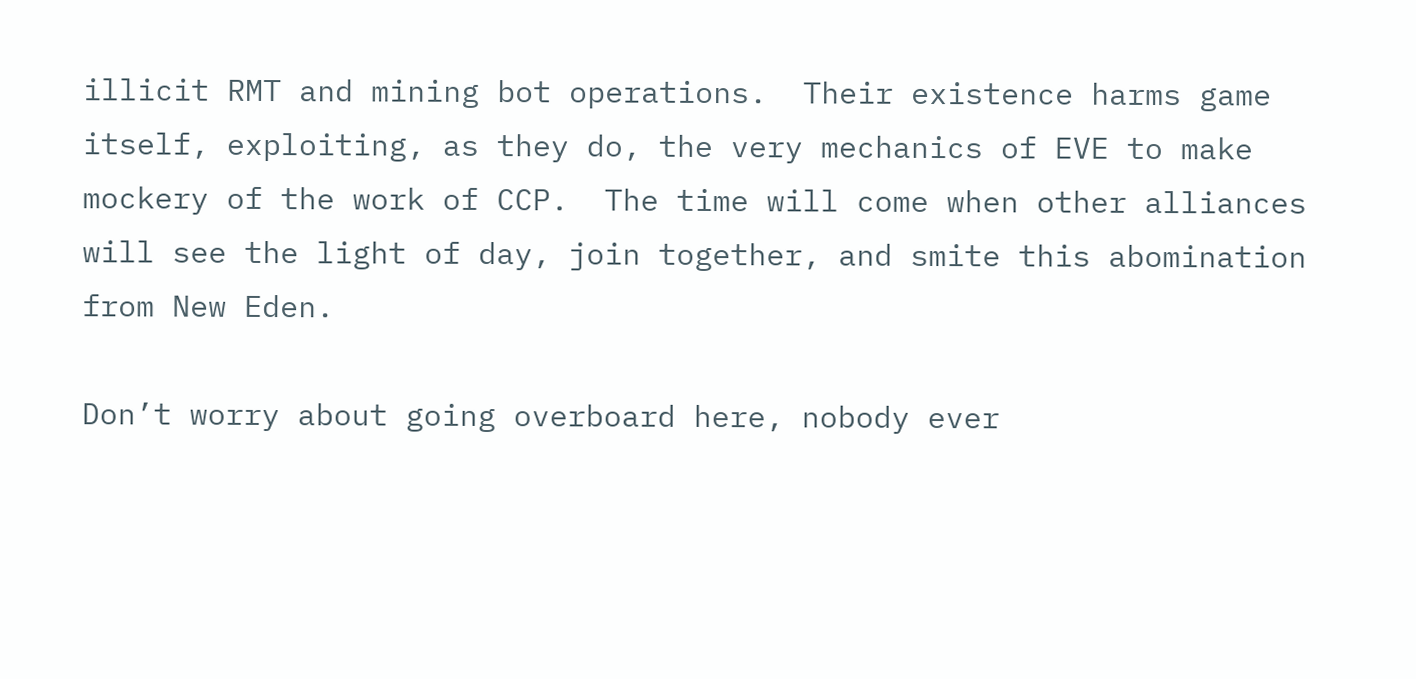illicit RMT and mining bot operations.  Their existence harms game itself, exploiting, as they do, the very mechanics of EVE to make mockery of the work of CCP.  The time will come when other alliances will see the light of day, join together, and smite this abomination from New Eden.

Don’t worry about going overboard here, nobody ever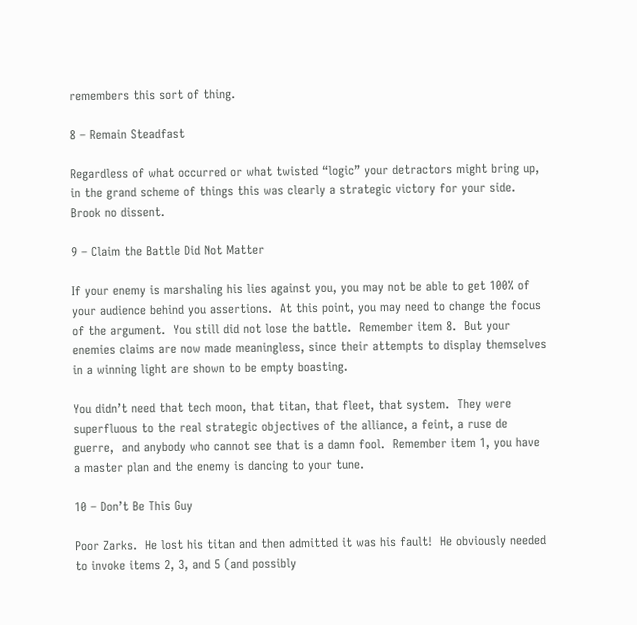remembers this sort of thing.

8 – Remain Steadfast

Regardless of what occurred or what twisted “logic” your detractors might bring up, in the grand scheme of things this was clearly a strategic victory for your side.  Brook no dissent.

9 – Claim the Battle Did Not Matter

If your enemy is marshaling his lies against you, you may not be able to get 100% of your audience behind you assertions.  At this point, you may need to change the focus of the argument.  You still did not lose the battle.  Remember item 8.  But your enemies claims are now made meaningless, since their attempts to display themselves in a winning light are shown to be empty boasting.

You didn’t need that tech moon, that titan, that fleet, that system.  They were superfluous to the real strategic objectives of the alliance, a feint, a ruse de guerre,  and anybody who cannot see that is a damn fool.  Remember item 1, you have a master plan and the enemy is dancing to your tune.

10 – Don’t Be This Guy

Poor Zarks.  He lost his titan and then admitted it was his fault!  He obviously needed to invoke items 2, 3, and 5 (and possibly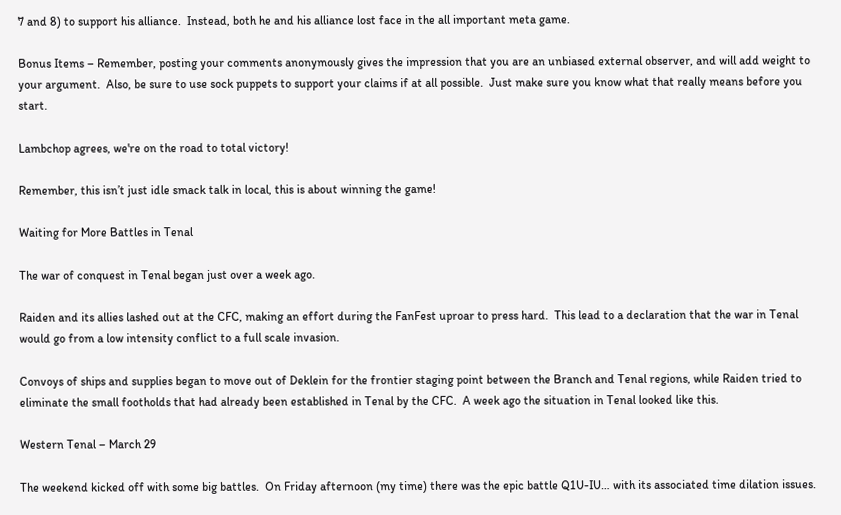7 and 8) to support his alliance.  Instead, both he and his alliance lost face in the all important meta game.

Bonus Items – Remember, posting your comments anonymously gives the impression that you are an unbiased external observer, and will add weight to your argument.  Also, be sure to use sock puppets to support your claims if at all possible.  Just make sure you know what that really means before you start.

Lambchop agrees, we're on the road to total victory!

Remember, this isn’t just idle smack talk in local, this is about winning the game!

Waiting for More Battles in Tenal

The war of conquest in Tenal began just over a week ago.

Raiden and its allies lashed out at the CFC, making an effort during the FanFest uproar to press hard.  This lead to a declaration that the war in Tenal would go from a low intensity conflict to a full scale invasion.

Convoys of ships and supplies began to move out of Deklein for the frontier staging point between the Branch and Tenal regions, while Raiden tried to eliminate the small footholds that had already been established in Tenal by the CFC.  A week ago the situation in Tenal looked like this.

Western Tenal – March 29

The weekend kicked off with some big battles.  On Friday afternoon (my time) there was the epic battle Q1U-IU… with its associated time dilation issues.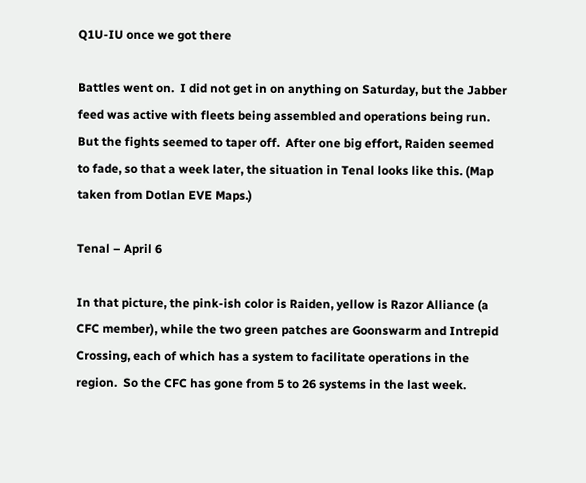Q1U-IU once we got there

Battles went on.  I did not get in on anything on Saturday, but the Jabber feed was active with fleets being assembled and operations being run.  But the fights seemed to taper off.  After one big effort, Raiden seemed to fade, so that a week later, the situation in Tenal looks like this. (Map taken from Dotlan EVE Maps.)

Tenal – April 6

In that picture, the pink-ish color is Raiden, yellow is Razor Alliance (a CFC member), while the two green patches are Goonswarm and Intrepid Crossing, each of which has a system to facilitate operations in the region.  So the CFC has gone from 5 to 26 systems in the last week.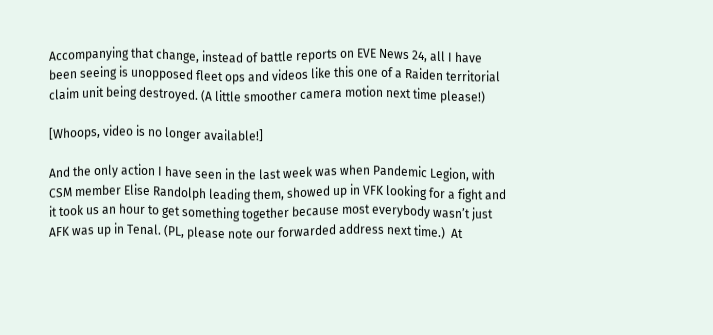Accompanying that change, instead of battle reports on EVE News 24, all I have been seeing is unopposed fleet ops and videos like this one of a Raiden territorial claim unit being destroyed. (A little smoother camera motion next time please!)

[Whoops, video is no longer available!]

And the only action I have seen in the last week was when Pandemic Legion, with CSM member Elise Randolph leading them, showed up in VFK looking for a fight and it took us an hour to get something together because most everybody wasn’t just AFK was up in Tenal. (PL, please note our forwarded address next time.)  At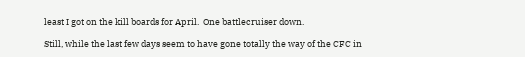least I got on the kill boards for April.  One battlecruiser down.

Still, while the last few days seem to have gone totally the way of the CFC in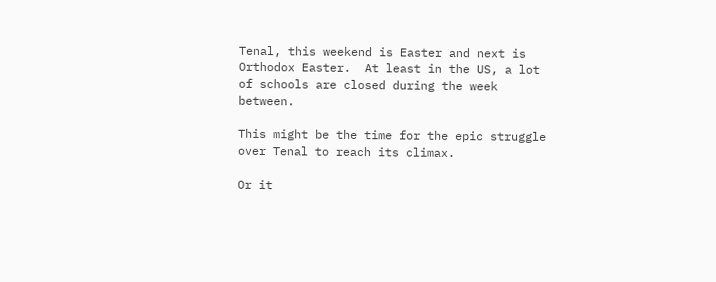Tenal, this weekend is Easter and next is Orthodox Easter.  At least in the US, a lot of schools are closed during the week between.

This might be the time for the epic struggle over Tenal to reach its climax.

Or it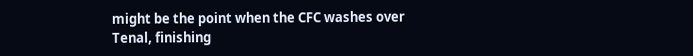might be the point when the CFC washes over Tenal, finishing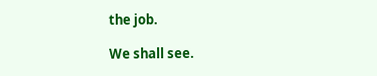the job.

We shall see.